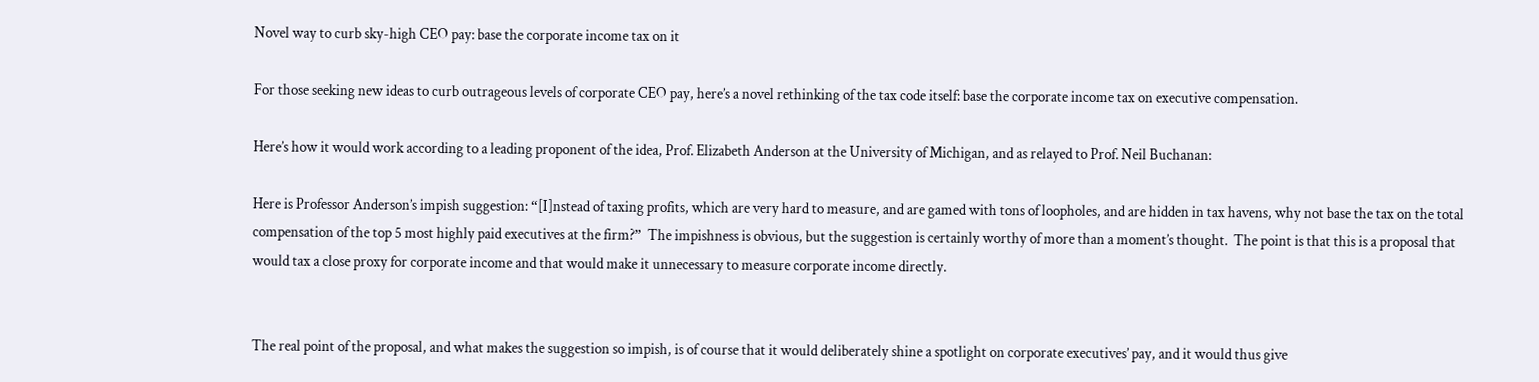Novel way to curb sky-high CEO pay: base the corporate income tax on it

For those seeking new ideas to curb outrageous levels of corporate CEO pay, here’s a novel rethinking of the tax code itself: base the corporate income tax on executive compensation.

Here’s how it would work according to a leading proponent of the idea, Prof. Elizabeth Anderson at the University of Michigan, and as relayed to Prof. Neil Buchanan:

Here is Professor Anderson’s impish suggestion: “[I]nstead of taxing profits, which are very hard to measure, and are gamed with tons of loopholes, and are hidden in tax havens, why not base the tax on the total compensation of the top 5 most highly paid executives at the firm?”  The impishness is obvious, but the suggestion is certainly worthy of more than a moment’s thought.  The point is that this is a proposal that would tax a close proxy for corporate income and that would make it unnecessary to measure corporate income directly.


The real point of the proposal, and what makes the suggestion so impish, is of course that it would deliberately shine a spotlight on corporate executives’ pay, and it would thus give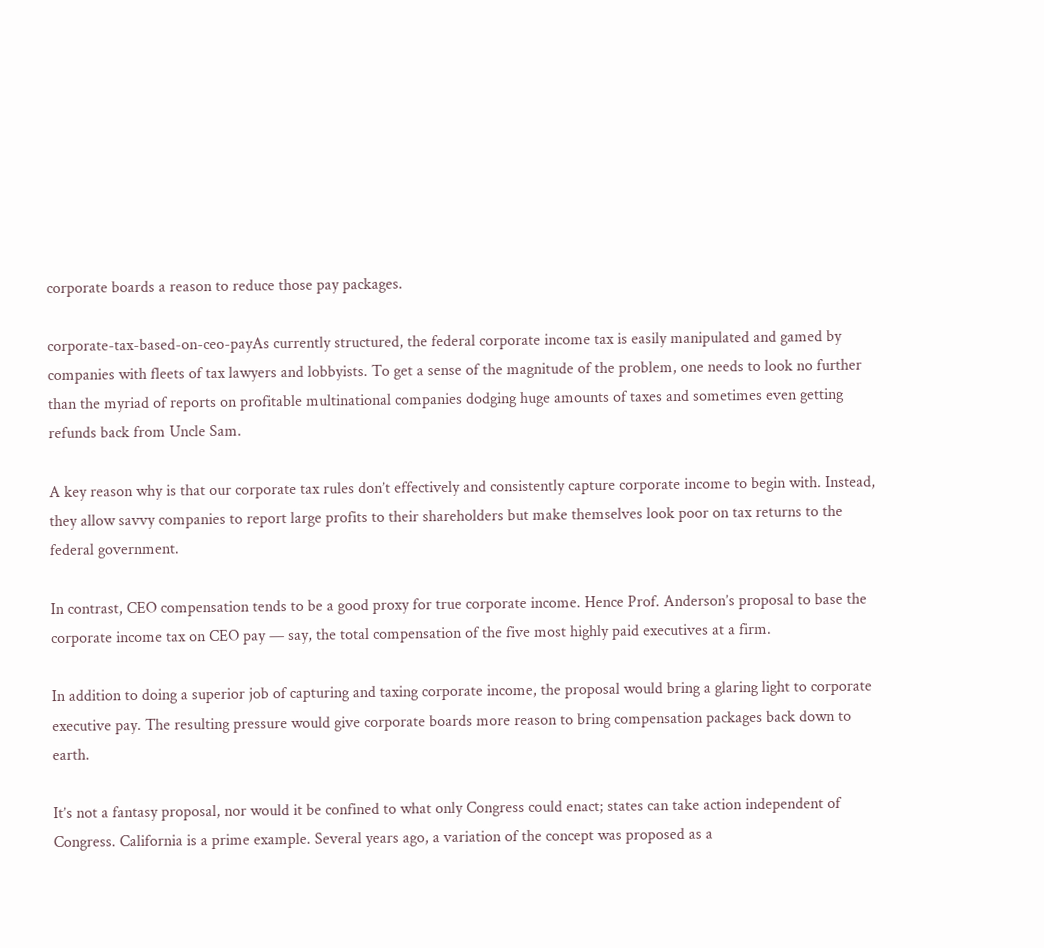corporate boards a reason to reduce those pay packages.

corporate-tax-based-on-ceo-payAs currently structured, the federal corporate income tax is easily manipulated and gamed by companies with fleets of tax lawyers and lobbyists. To get a sense of the magnitude of the problem, one needs to look no further than the myriad of reports on profitable multinational companies dodging huge amounts of taxes and sometimes even getting refunds back from Uncle Sam.

A key reason why is that our corporate tax rules don’t effectively and consistently capture corporate income to begin with. Instead, they allow savvy companies to report large profits to their shareholders but make themselves look poor on tax returns to the federal government.

In contrast, CEO compensation tends to be a good proxy for true corporate income. Hence Prof. Anderson’s proposal to base the corporate income tax on CEO pay — say, the total compensation of the five most highly paid executives at a firm.

In addition to doing a superior job of capturing and taxing corporate income, the proposal would bring a glaring light to corporate executive pay. The resulting pressure would give corporate boards more reason to bring compensation packages back down to earth.

It’s not a fantasy proposal, nor would it be confined to what only Congress could enact; states can take action independent of Congress. California is a prime example. Several years ago, a variation of the concept was proposed as a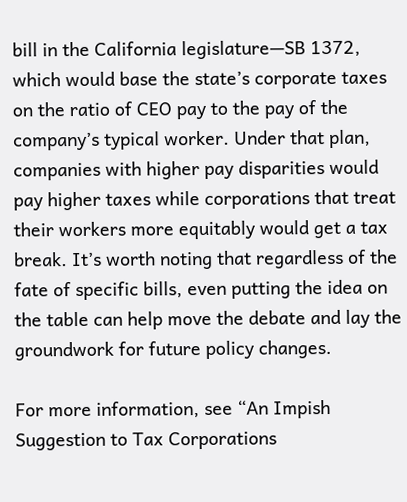bill in the California legislature—SB 1372, which would base the state’s corporate taxes on the ratio of CEO pay to the pay of the company’s typical worker. Under that plan, companies with higher pay disparities would pay higher taxes while corporations that treat their workers more equitably would get a tax break. It’s worth noting that regardless of the fate of specific bills, even putting the idea on the table can help move the debate and lay the groundwork for future policy changes.

For more information, see “An Impish Suggestion to Tax Corporations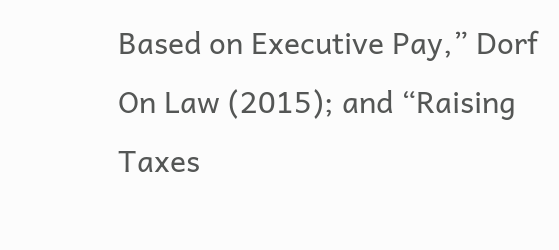Based on Executive Pay,” Dorf On Law (2015); and “Raising Taxes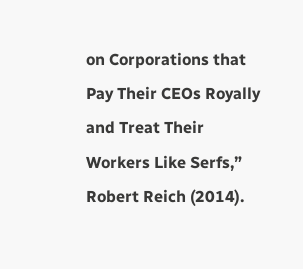on Corporations that Pay Their CEOs Royally and Treat Their Workers Like Serfs,” Robert Reich (2014).